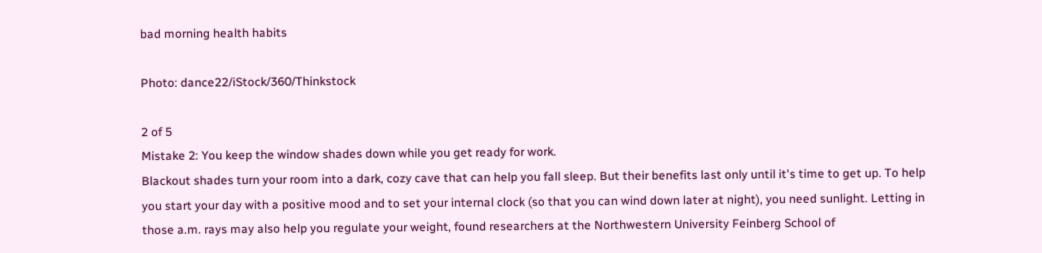bad morning health habits

Photo: dance22/iStock/360/Thinkstock

2 of 5
Mistake 2: You keep the window shades down while you get ready for work.
Blackout shades turn your room into a dark, cozy cave that can help you fall sleep. But their benefits last only until it's time to get up. To help you start your day with a positive mood and to set your internal clock (so that you can wind down later at night), you need sunlight. Letting in those a.m. rays may also help you regulate your weight, found researchers at the Northwestern University Feinberg School of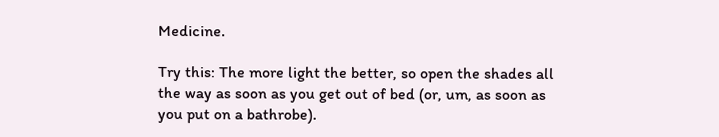Medicine.

Try this: The more light the better, so open the shades all the way as soon as you get out of bed (or, um, as soon as you put on a bathrobe).